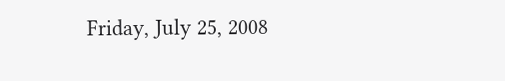Friday, July 25, 2008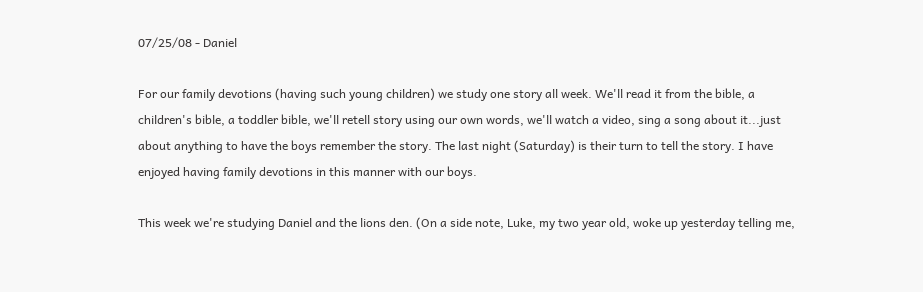07/25/08 - Daniel

For our family devotions (having such young children) we study one story all week. We'll read it from the bible, a children's bible, a toddler bible, we'll retell story using our own words, we'll watch a video, sing a song about it...just about anything to have the boys remember the story. The last night (Saturday) is their turn to tell the story. I have enjoyed having family devotions in this manner with our boys.

This week we're studying Daniel and the lions den. (On a side note, Luke, my two year old, woke up yesterday telling me,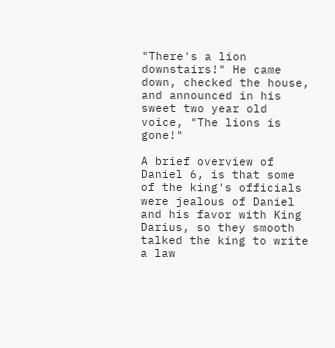"There's a lion downstairs!" He came down, checked the house, and announced in his sweet two year old voice, "The lions is gone!"

A brief overview of Daniel 6, is that some of the king's officials were jealous of Daniel and his favor with King Darius, so they smooth talked the king to write a law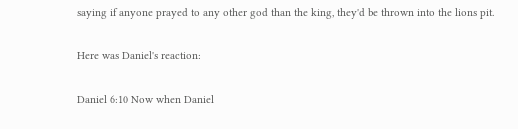saying if anyone prayed to any other god than the king, they'd be thrown into the lions pit.

Here was Daniel's reaction:

Daniel 6:10 Now when Daniel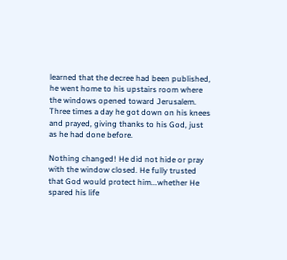learned that the decree had been published, he went home to his upstairs room where the windows opened toward Jerusalem. Three times a day he got down on his knees and prayed, giving thanks to his God, just as he had done before.

Nothing changed! He did not hide or pray with the window closed. He fully trusted that God would protect him...whether He spared his life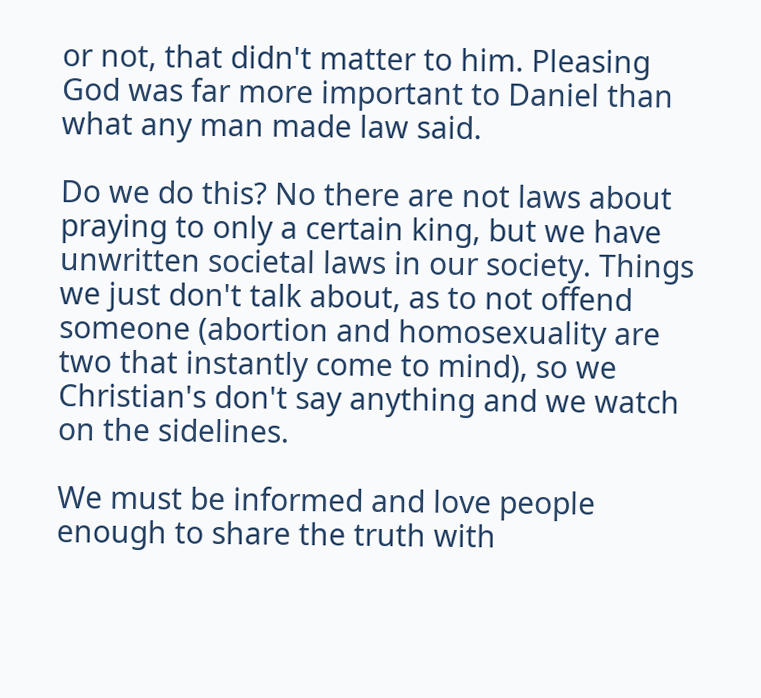or not, that didn't matter to him. Pleasing God was far more important to Daniel than what any man made law said.

Do we do this? No there are not laws about praying to only a certain king, but we have unwritten societal laws in our society. Things we just don't talk about, as to not offend someone (abortion and homosexuality are two that instantly come to mind), so we Christian's don't say anything and we watch on the sidelines.

We must be informed and love people enough to share the truth with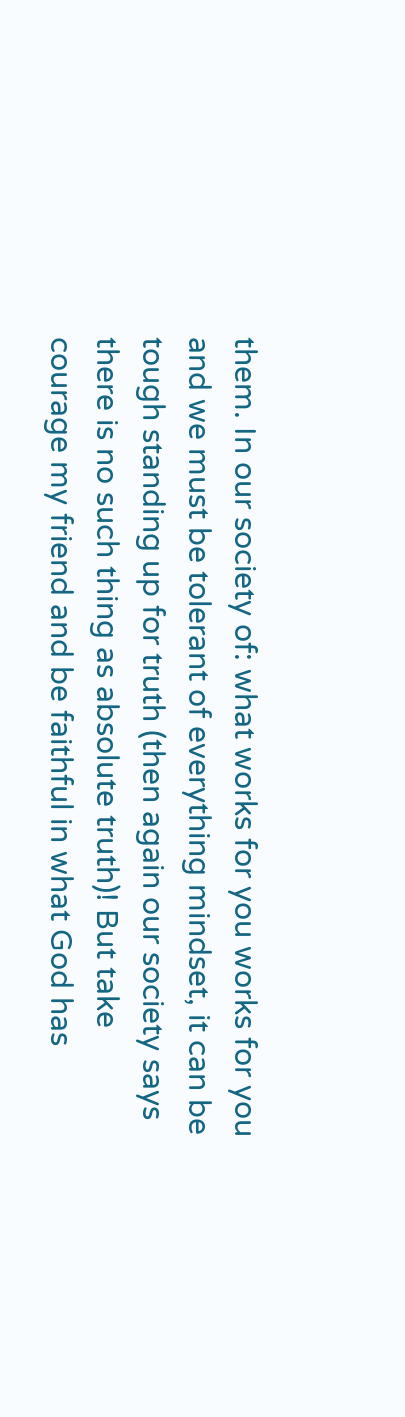them. In our society of: what works for you works for you and we must be tolerant of everything mindset, it can be tough standing up for truth (then again our society says there is no such thing as absolute truth)! But take courage my friend and be faithful in what God has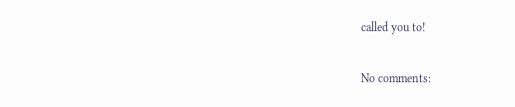called you to!

No comments: